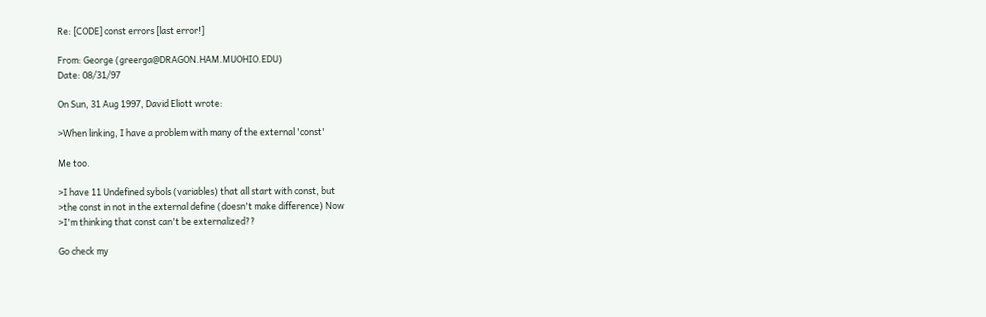Re: [CODE] const errors [last error!]

From: George (greerga@DRAGON.HAM.MUOHIO.EDU)
Date: 08/31/97

On Sun, 31 Aug 1997, David Eliott wrote:

>When linking, I have a problem with many of the external 'const'

Me too.

>I have 11 Undefined sybols (variables) that all start with const, but
>the const in not in the external define (doesn't make difference) Now
>I'm thinking that const can't be externalized??

Go check my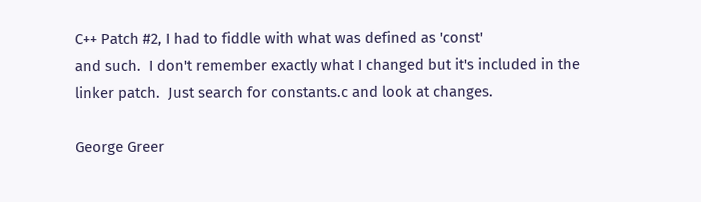C++ Patch #2, I had to fiddle with what was defined as 'const'
and such.  I don't remember exactly what I changed but it's included in the
linker patch.  Just search for constants.c and look at changes.

George Greer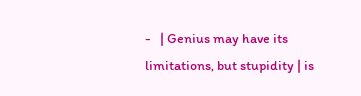-   | Genius may have its limitations, but stupidity | is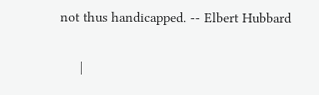not thus handicapped. -- Elbert Hubbard

     |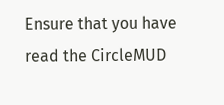Ensure that you have read the CircleMUD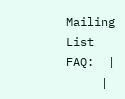Mailing List FAQ:  |
     |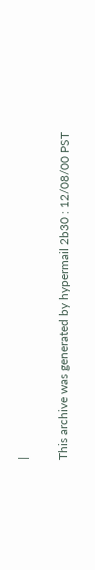|

This archive was generated by hypermail 2b30 : 12/08/00 PST